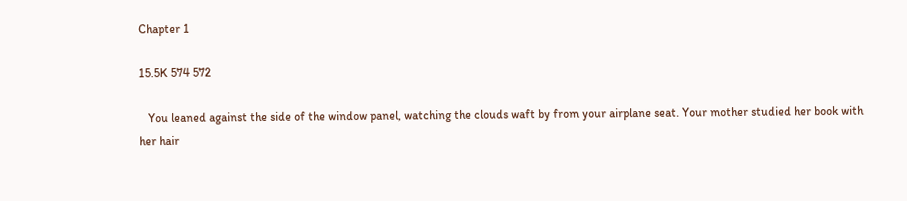Chapter 1

15.5K 574 572

   You leaned against the side of the window panel, watching the clouds waft by from your airplane seat. Your mother studied her book with her hair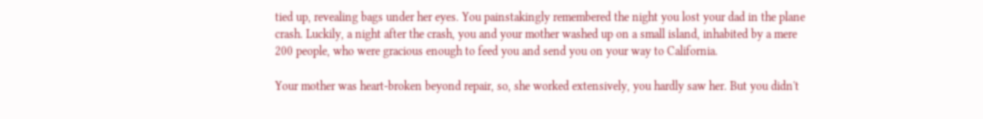tied up, revealing bags under her eyes. You painstakingly remembered the night you lost your dad in the plane crash. Luckily, a night after the crash, you and your mother washed up on a small island, inhabited by a mere 200 people, who were gracious enough to feed you and send you on your way to California.

Your mother was heart-broken beyond repair, so, she worked extensively, you hardly saw her. But you didn't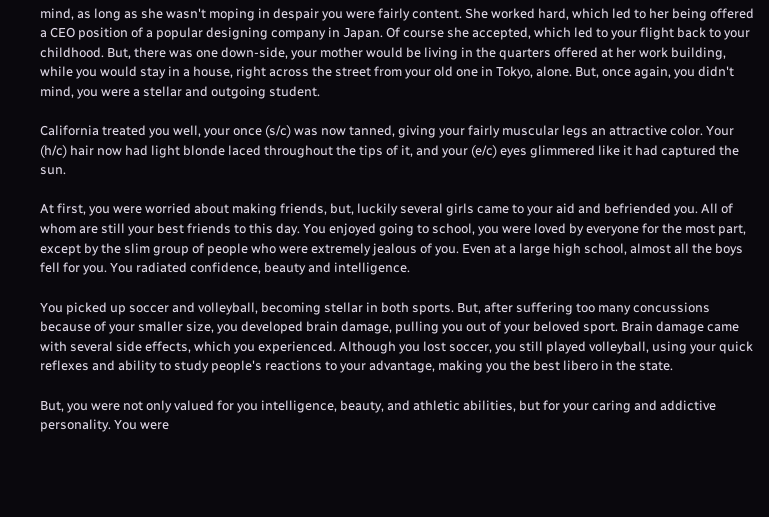mind, as long as she wasn't moping in despair you were fairly content. She worked hard, which led to her being offered a CEO position of a popular designing company in Japan. Of course she accepted, which led to your flight back to your childhood. But, there was one down-side, your mother would be living in the quarters offered at her work building, while you would stay in a house, right across the street from your old one in Tokyo, alone. But, once again, you didn't mind, you were a stellar and outgoing student.

California treated you well, your once (s/c) was now tanned, giving your fairly muscular legs an attractive color. Your (h/c) hair now had light blonde laced throughout the tips of it, and your (e/c) eyes glimmered like it had captured the sun.

At first, you were worried about making friends, but, luckily several girls came to your aid and befriended you. All of whom are still your best friends to this day. You enjoyed going to school, you were loved by everyone for the most part, except by the slim group of people who were extremely jealous of you. Even at a large high school, almost all the boys fell for you. You radiated confidence, beauty and intelligence.

You picked up soccer and volleyball, becoming stellar in both sports. But, after suffering too many concussions because of your smaller size, you developed brain damage, pulling you out of your beloved sport. Brain damage came with several side effects, which you experienced. Although you lost soccer, you still played volleyball, using your quick reflexes and ability to study people's reactions to your advantage, making you the best libero in the state.

But, you were not only valued for you intelligence, beauty, and athletic abilities, but for your caring and addictive personality. You were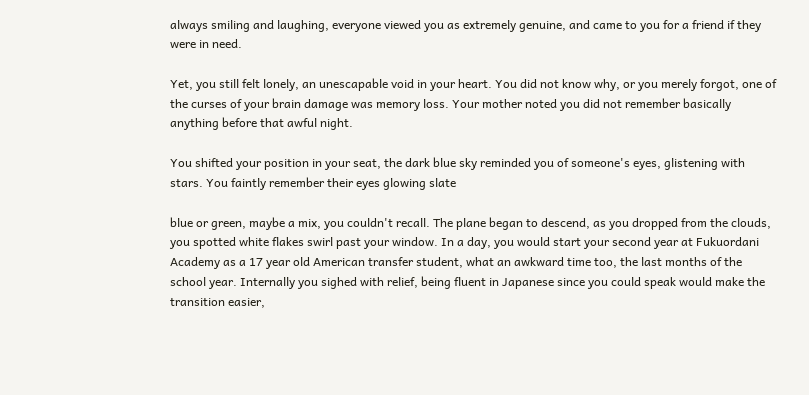always smiling and laughing, everyone viewed you as extremely genuine, and came to you for a friend if they were in need.

Yet, you still felt lonely, an unescapable void in your heart. You did not know why, or you merely forgot, one of the curses of your brain damage was memory loss. Your mother noted you did not remember basically anything before that awful night.

You shifted your position in your seat, the dark blue sky reminded you of someone's eyes, glistening with stars. You faintly remember their eyes glowing slate

blue or green, maybe a mix, you couldn't recall. The plane began to descend, as you dropped from the clouds, you spotted white flakes swirl past your window. In a day, you would start your second year at Fukuordani Academy as a 17 year old American transfer student, what an awkward time too, the last months of the school year. Internally you sighed with relief, being fluent in Japanese since you could speak would make the transition easier,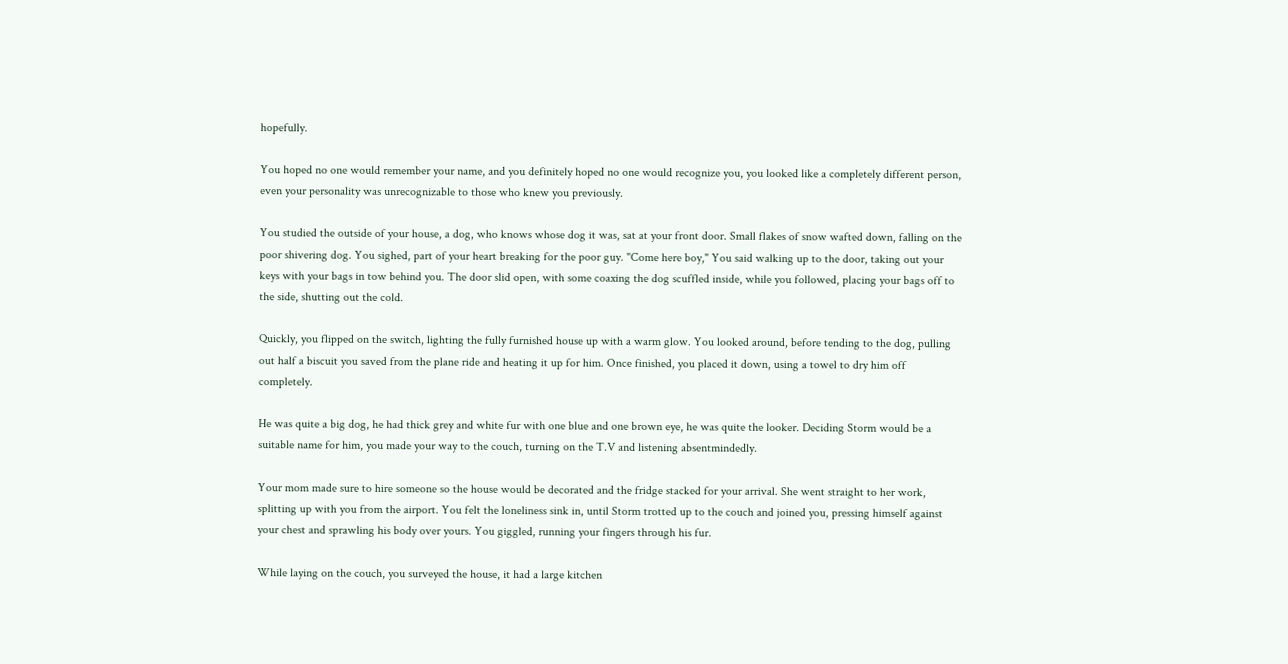hopefully.

You hoped no one would remember your name, and you definitely hoped no one would recognize you, you looked like a completely different person, even your personality was unrecognizable to those who knew you previously.

You studied the outside of your house, a dog, who knows whose dog it was, sat at your front door. Small flakes of snow wafted down, falling on the poor shivering dog. You sighed, part of your heart breaking for the poor guy. "Come here boy," You said walking up to the door, taking out your keys with your bags in tow behind you. The door slid open, with some coaxing the dog scuffled inside, while you followed, placing your bags off to the side, shutting out the cold.

Quickly, you flipped on the switch, lighting the fully furnished house up with a warm glow. You looked around, before tending to the dog, pulling out half a biscuit you saved from the plane ride and heating it up for him. Once finished, you placed it down, using a towel to dry him off completely.

He was quite a big dog, he had thick grey and white fur with one blue and one brown eye, he was quite the looker. Deciding Storm would be a suitable name for him, you made your way to the couch, turning on the T.V and listening absentmindedly.

Your mom made sure to hire someone so the house would be decorated and the fridge stacked for your arrival. She went straight to her work, splitting up with you from the airport. You felt the loneliness sink in, until Storm trotted up to the couch and joined you, pressing himself against your chest and sprawling his body over yours. You giggled, running your fingers through his fur.

While laying on the couch, you surveyed the house, it had a large kitchen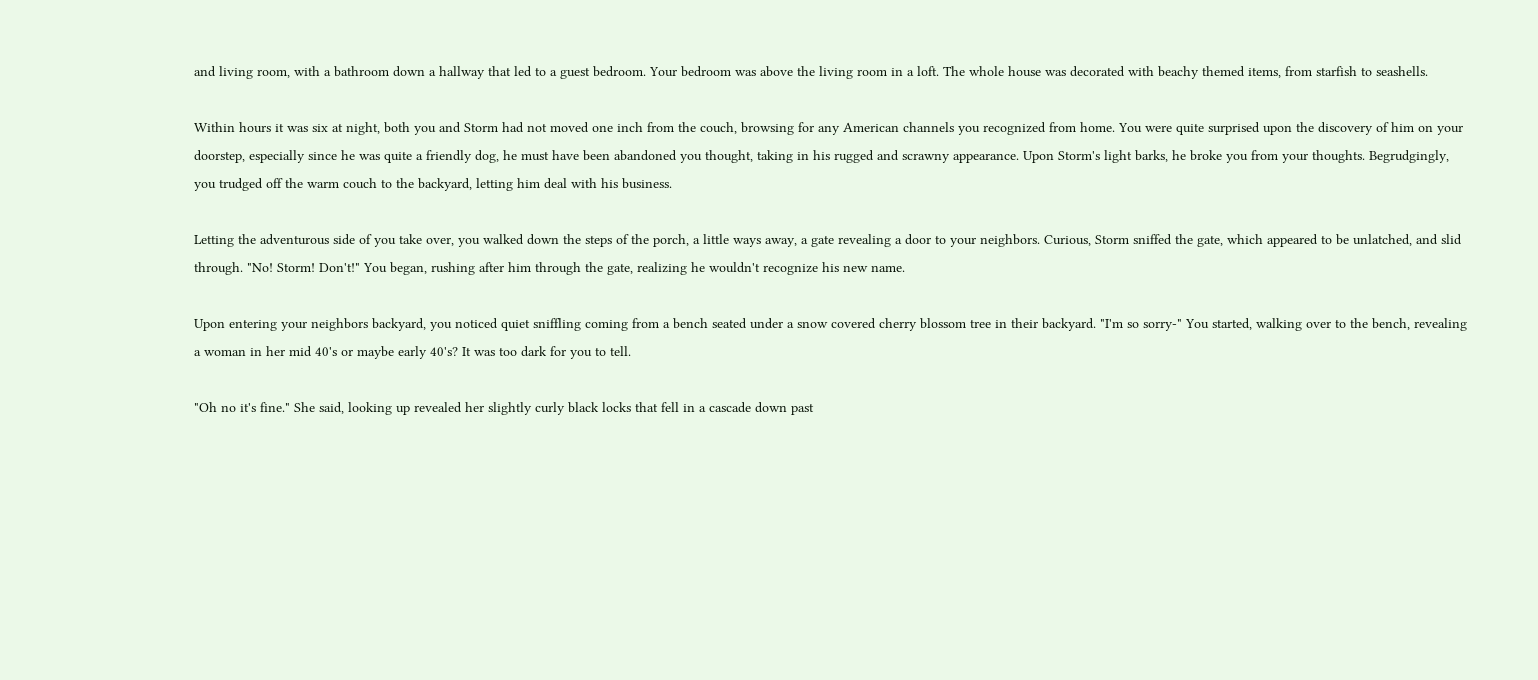and living room, with a bathroom down a hallway that led to a guest bedroom. Your bedroom was above the living room in a loft. The whole house was decorated with beachy themed items, from starfish to seashells.

Within hours it was six at night, both you and Storm had not moved one inch from the couch, browsing for any American channels you recognized from home. You were quite surprised upon the discovery of him on your doorstep, especially since he was quite a friendly dog, he must have been abandoned you thought, taking in his rugged and scrawny appearance. Upon Storm's light barks, he broke you from your thoughts. Begrudgingly, you trudged off the warm couch to the backyard, letting him deal with his business.

Letting the adventurous side of you take over, you walked down the steps of the porch, a little ways away, a gate revealing a door to your neighbors. Curious, Storm sniffed the gate, which appeared to be unlatched, and slid through. "No! Storm! Don't!" You began, rushing after him through the gate, realizing he wouldn't recognize his new name.

Upon entering your neighbors backyard, you noticed quiet sniffling coming from a bench seated under a snow covered cherry blossom tree in their backyard. "I'm so sorry-" You started, walking over to the bench, revealing a woman in her mid 40's or maybe early 40's? It was too dark for you to tell.

"Oh no it's fine." She said, looking up revealed her slightly curly black locks that fell in a cascade down past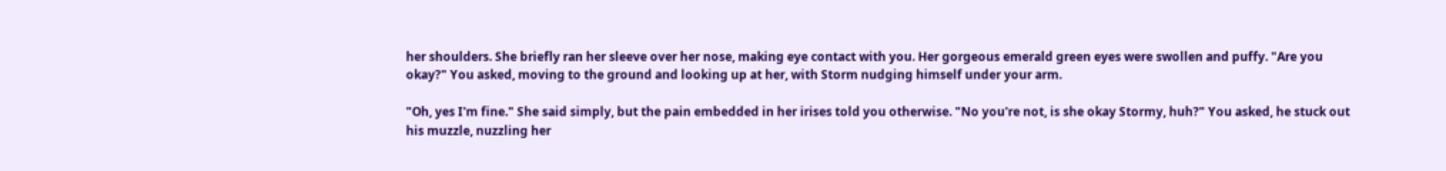her shoulders. She briefly ran her sleeve over her nose, making eye contact with you. Her gorgeous emerald green eyes were swollen and puffy. "Are you okay?" You asked, moving to the ground and looking up at her, with Storm nudging himself under your arm.

"Oh, yes I'm fine." She said simply, but the pain embedded in her irises told you otherwise. "No you're not, is she okay Stormy, huh?" You asked, he stuck out his muzzle, nuzzling her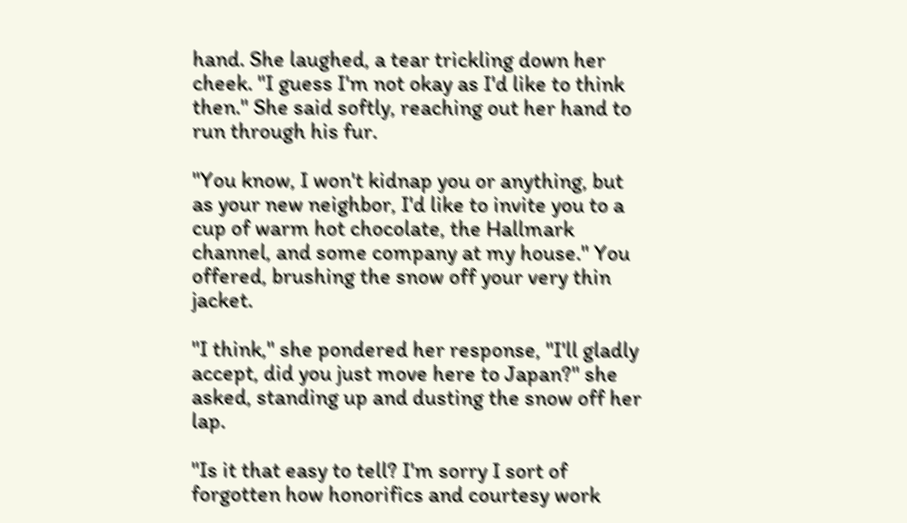hand. She laughed, a tear trickling down her cheek. "I guess I'm not okay as I'd like to think then." She said softly, reaching out her hand to run through his fur.

"You know, I won't kidnap you or anything, but as your new neighbor, I'd like to invite you to a cup of warm hot chocolate, the Hallmark channel, and some company at my house." You offered, brushing the snow off your very thin jacket.

"I think," she pondered her response, "I'll gladly accept, did you just move here to Japan?" she asked, standing up and dusting the snow off her lap.

"Is it that easy to tell? I'm sorry I sort of forgotten how honorifics and courtesy work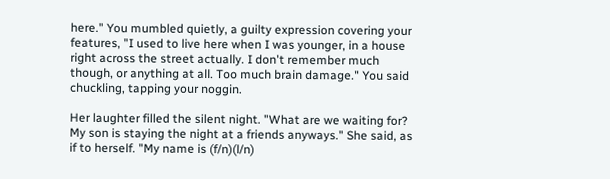here." You mumbled quietly, a guilty expression covering your features, "I used to live here when I was younger, in a house right across the street actually. I don't remember much though, or anything at all. Too much brain damage." You said chuckling, tapping your noggin.

Her laughter filled the silent night. "What are we waiting for? My son is staying the night at a friends anyways." She said, as if to herself. "My name is (f/n)(l/n)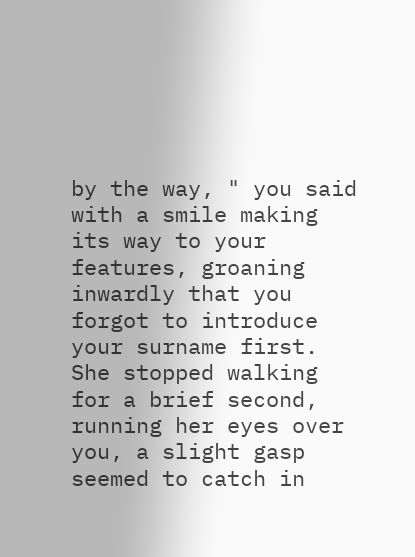by the way, " you said with a smile making its way to your features, groaning inwardly that you forgot to introduce your surname first. She stopped walking for a brief second, running her eyes over you, a slight gasp seemed to catch in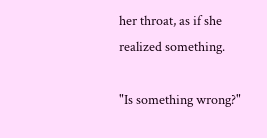her throat, as if she realized something.

"Is something wrong?"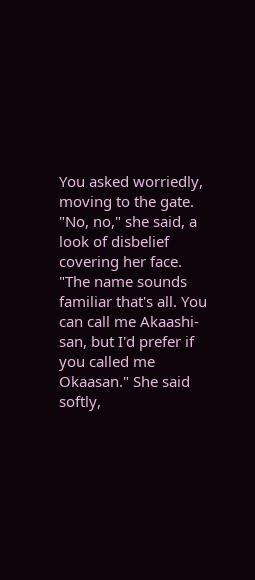You asked worriedly, moving to the gate. "No, no," she said, a look of disbelief covering her face. "The name sounds familiar that's all. You can call me Akaashi-san, but I'd prefer if you called me Okaasan." She said softly,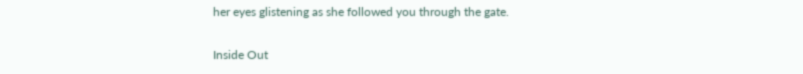her eyes glistening as she followed you through the gate.

Inside Out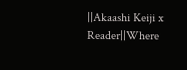||Akaashi Keiji x Reader||Where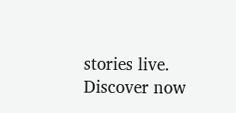stories live. Discover now